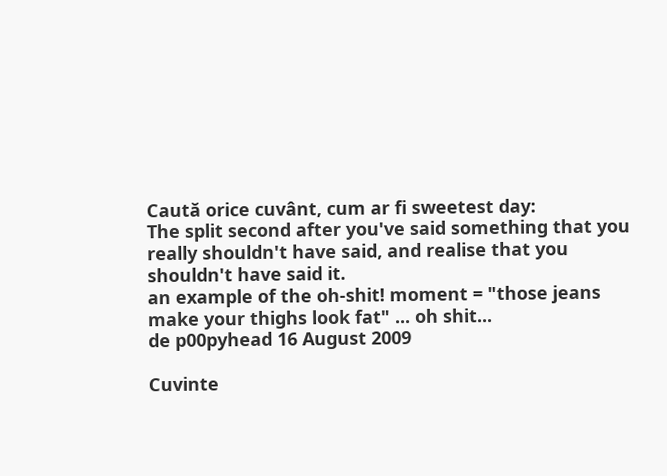Caută orice cuvânt, cum ar fi sweetest day:
The split second after you've said something that you really shouldn't have said, and realise that you shouldn't have said it.
an example of the oh-shit! moment = "those jeans make your thighs look fat" ... oh shit...
de p00pyhead 16 August 2009

Cuvinte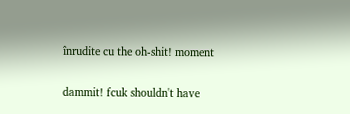înrudite cu the oh-shit! moment

dammit! fcuk shouldn't have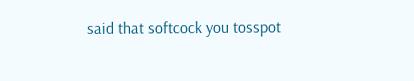said that softcock you tosspot